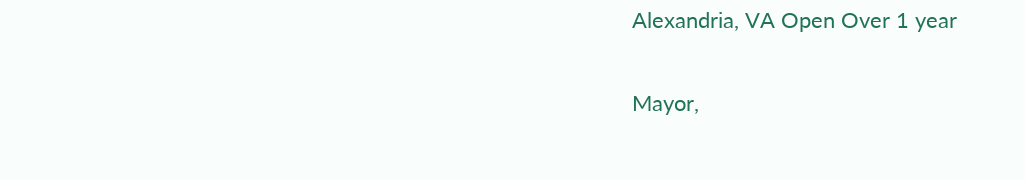Alexandria, VA Open Over 1 year

Mayor,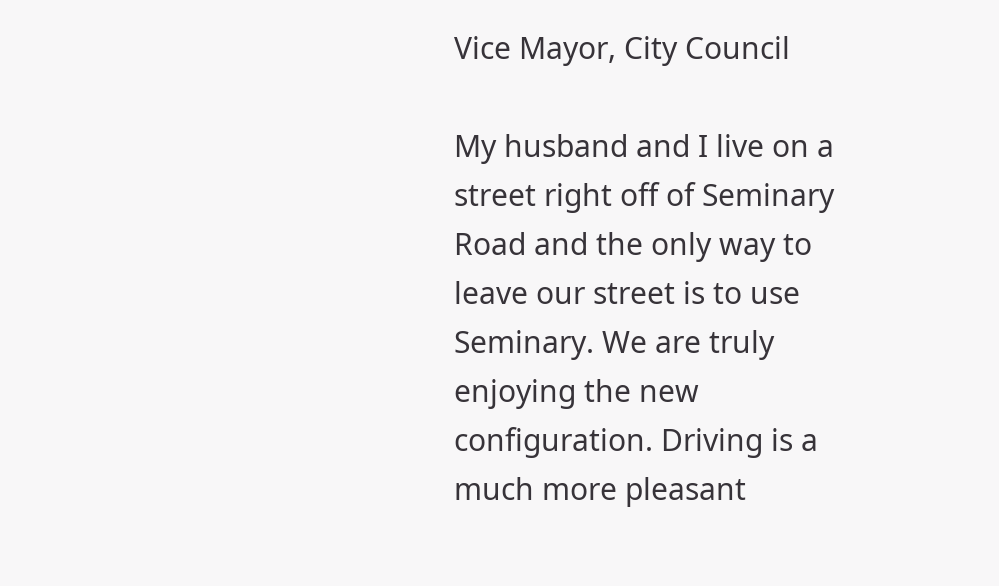Vice Mayor, City Council

My husband and I live on a street right off of Seminary Road and the only way to leave our street is to use Seminary. We are truly enjoying the new configuration. Driving is a much more pleasant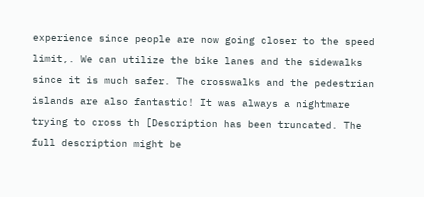experience since people are now going closer to the speed limit,. We can utilize the bike lanes and the sidewalks since it is much safer. The crosswalks and the pedestrian islands are also fantastic! It was always a nightmare trying to cross th [Description has been truncated. The full description might be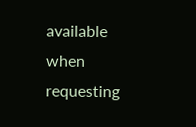available when requesting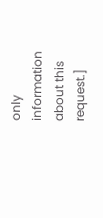only information about this request.]